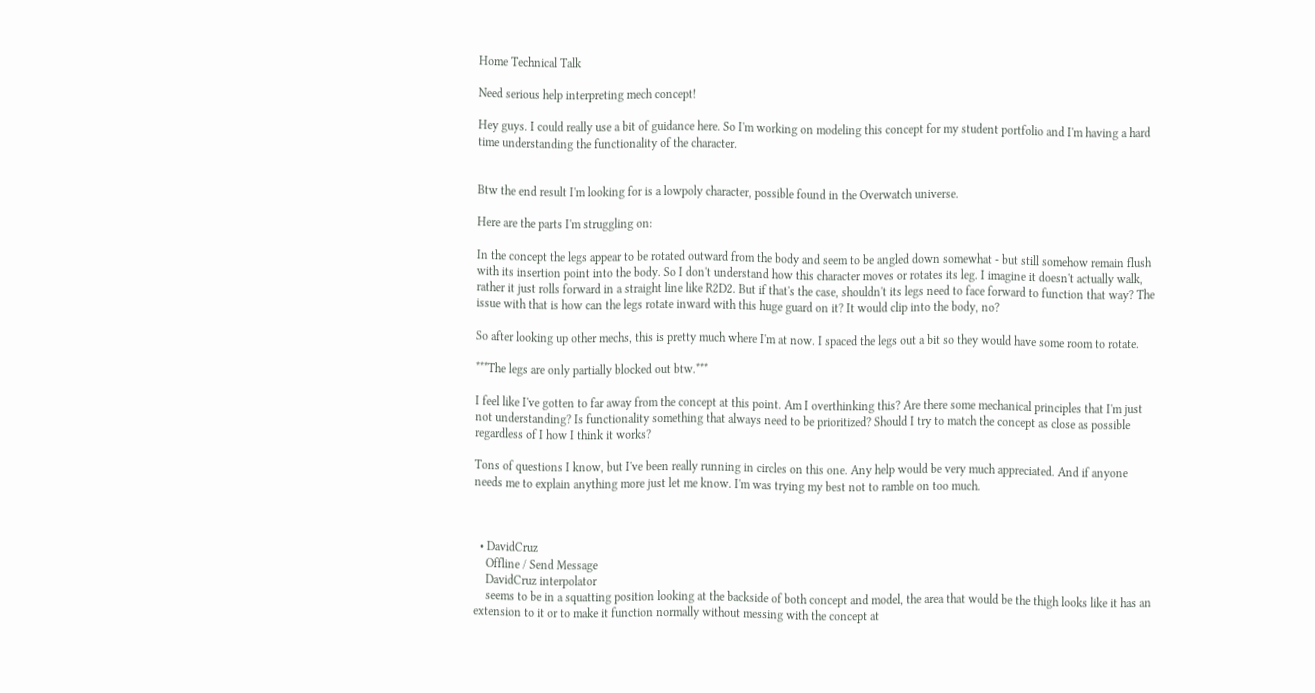Home Technical Talk

Need serious help interpreting mech concept!

Hey guys. I could really use a bit of guidance here. So I'm working on modeling this concept for my student portfolio and I'm having a hard time understanding the functionality of the character.


Btw the end result I'm looking for is a lowpoly character, possible found in the Overwatch universe.

Here are the parts I'm struggling on:

In the concept the legs appear to be rotated outward from the body and seem to be angled down somewhat - but still somehow remain flush with its insertion point into the body. So I don't understand how this character moves or rotates its leg. I imagine it doesn't actually walk, rather it just rolls forward in a straight line like R2D2. But if that's the case, shouldn't its legs need to face forward to function that way? The issue with that is how can the legs rotate inward with this huge guard on it? It would clip into the body, no?

So after looking up other mechs, this is pretty much where I'm at now. I spaced the legs out a bit so they would have some room to rotate.

***The legs are only partially blocked out btw.***

I feel like I've gotten to far away from the concept at this point. Am I overthinking this? Are there some mechanical principles that I'm just not understanding? Is functionality something that always need to be prioritized? Should I try to match the concept as close as possible regardless of I how I think it works?

Tons of questions I know, but I've been really running in circles on this one. Any help would be very much appreciated. And if anyone needs me to explain anything more just let me know. I'm was trying my best not to ramble on too much.



  • DavidCruz
    Offline / Send Message
    DavidCruz interpolator
    seems to be in a squatting position looking at the backside of both concept and model, the area that would be the thigh looks like it has an extension to it or to make it function normally without messing with the concept at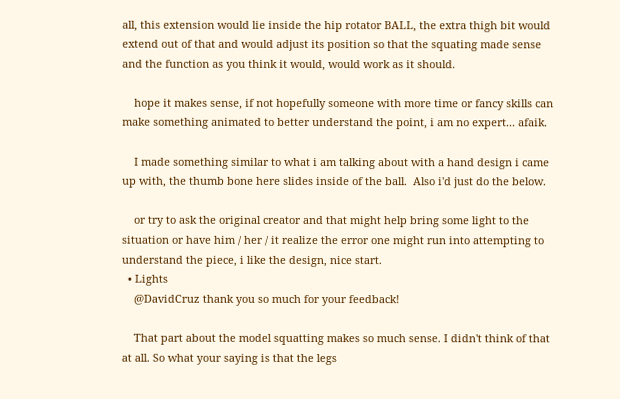all, this extension would lie inside the hip rotator BALL, the extra thigh bit would extend out of that and would adjust its position so that the squating made sense and the function as you think it would, would work as it should.

    hope it makes sense, if not hopefully someone with more time or fancy skills can make something animated to better understand the point, i am no expert... afaik.

    I made something similar to what i am talking about with a hand design i came up with, the thumb bone here slides inside of the ball.  Also i'd just do the below.

    or try to ask the original creator and that might help bring some light to the situation or have him / her / it realize the error one might run into attempting to understand the piece, i like the design, nice start.
  • Lights
    @DavidCruz thank you so much for your feedback!

    That part about the model squatting makes so much sense. I didn't think of that at all. So what your saying is that the legs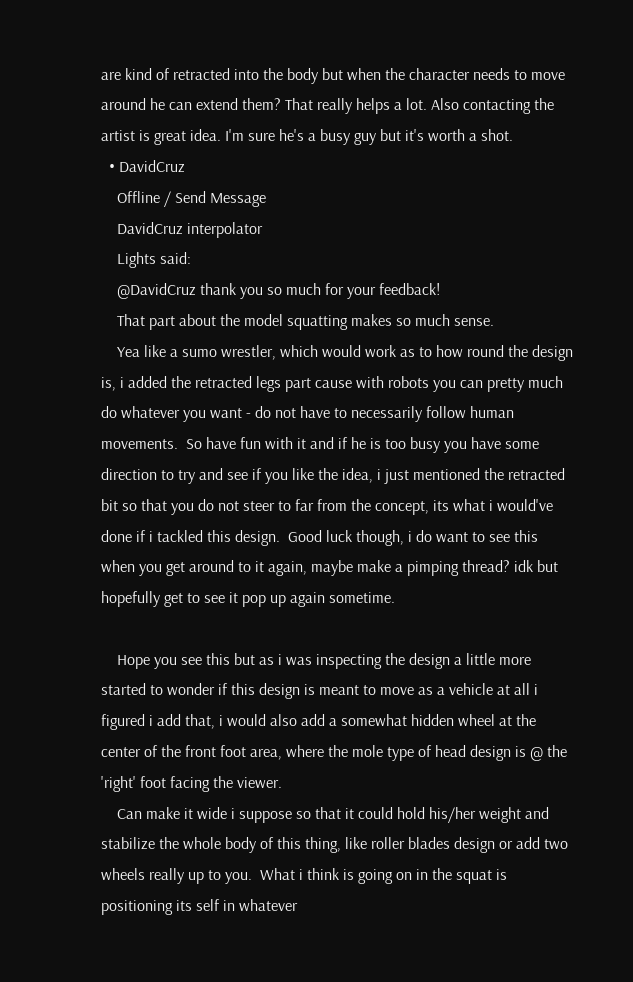are kind of retracted into the body but when the character needs to move around he can extend them? That really helps a lot. Also contacting the artist is great idea. I'm sure he's a busy guy but it's worth a shot.
  • DavidCruz
    Offline / Send Message
    DavidCruz interpolator
    Lights said:
    @DavidCruz thank you so much for your feedback!
    That part about the model squatting makes so much sense.
    Yea like a sumo wrestler, which would work as to how round the design is, i added the retracted legs part cause with robots you can pretty much do whatever you want - do not have to necessarily follow human movements.  So have fun with it and if he is too busy you have some direction to try and see if you like the idea, i just mentioned the retracted bit so that you do not steer to far from the concept, its what i would've done if i tackled this design.  Good luck though, i do want to see this when you get around to it again, maybe make a pimping thread? idk but hopefully get to see it pop up again sometime.

    Hope you see this but as i was inspecting the design a little more started to wonder if this design is meant to move as a vehicle at all i figured i add that, i would also add a somewhat hidden wheel at the center of the front foot area, where the mole type of head design is @ the 'right' foot facing the viewer.
    Can make it wide i suppose so that it could hold his/her weight and stabilize the whole body of this thing, like roller blades design or add two wheels really up to you.  What i think is going on in the squat is positioning its self in whatever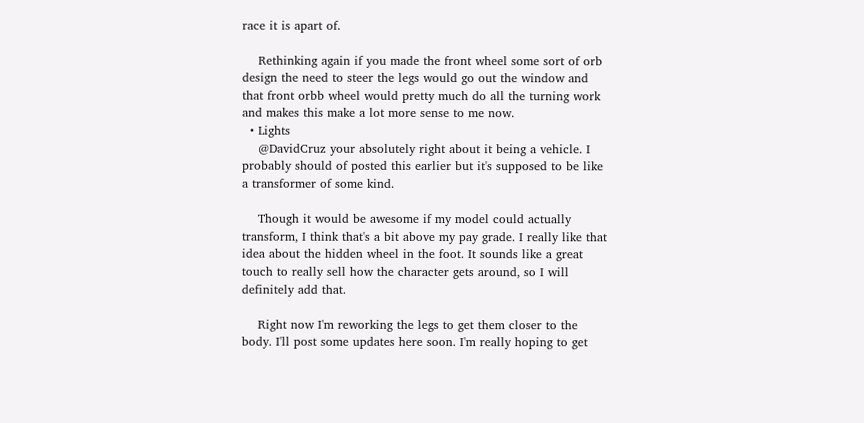race it is apart of.

    Rethinking again if you made the front wheel some sort of orb design the need to steer the legs would go out the window and that front orbb wheel would pretty much do all the turning work and makes this make a lot more sense to me now.
  • Lights
    @DavidCruz your absolutely right about it being a vehicle. I probably should of posted this earlier but it's supposed to be like a transformer of some kind.

    Though it would be awesome if my model could actually transform, I think that's a bit above my pay grade. I really like that idea about the hidden wheel in the foot. It sounds like a great touch to really sell how the character gets around, so I will definitely add that.

    Right now I'm reworking the legs to get them closer to the body. I'll post some updates here soon. I'm really hoping to get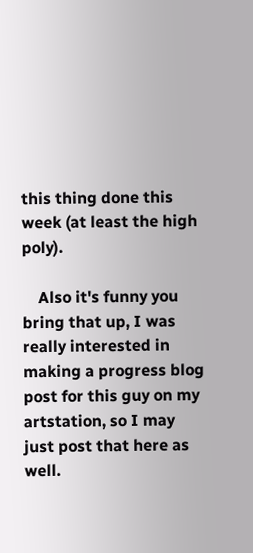this thing done this week (at least the high poly).

    Also it's funny you bring that up, I was really interested in making a progress blog post for this guy on my artstation, so I may just post that here as well.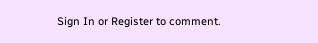Sign In or Register to comment.